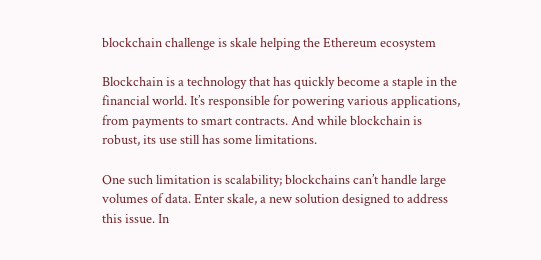blockchain challenge is skale helping the Ethereum ecosystem

Blockchain is a technology that has quickly become a staple in the financial world. It’s responsible for powering various applications, from payments to smart contracts. And while blockchain is robust, its use still has some limitations.

One such limitation is scalability; blockchains can’t handle large volumes of data. Enter skale, a new solution designed to address this issue. In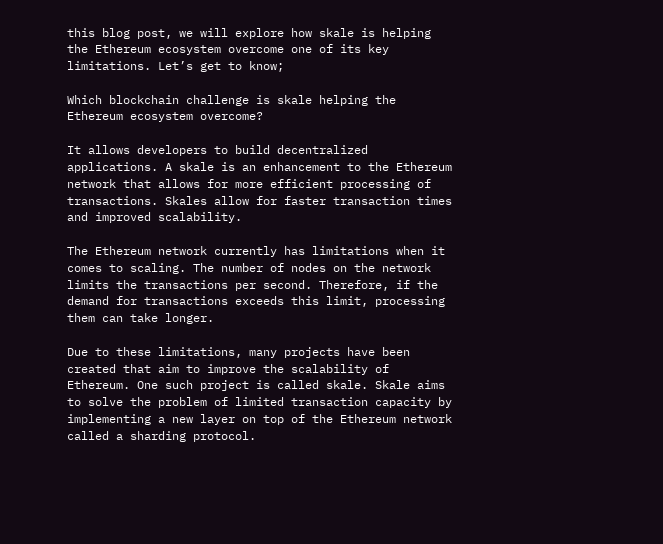this blog post, we will explore how skale is helping the Ethereum ecosystem overcome one of its key limitations. Let’s get to know;

Which blockchain challenge is skale helping the Ethereum ecosystem overcome?

It allows developers to build decentralized applications. A skale is an enhancement to the Ethereum network that allows for more efficient processing of transactions. Skales allow for faster transaction times and improved scalability.

The Ethereum network currently has limitations when it comes to scaling. The number of nodes on the network limits the transactions per second. Therefore, if the demand for transactions exceeds this limit, processing them can take longer.

Due to these limitations, many projects have been created that aim to improve the scalability of Ethereum. One such project is called skale. Skale aims to solve the problem of limited transaction capacity by implementing a new layer on top of the Ethereum network called a sharding protocol.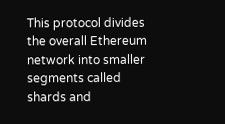This protocol divides the overall Ethereum network into smaller segments called shards and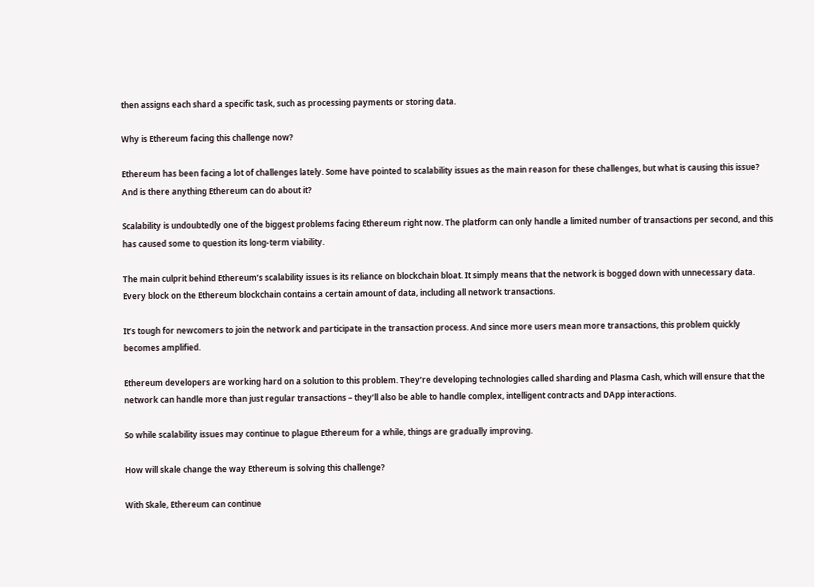then assigns each shard a specific task, such as processing payments or storing data.

Why is Ethereum facing this challenge now?

Ethereum has been facing a lot of challenges lately. Some have pointed to scalability issues as the main reason for these challenges, but what is causing this issue? And is there anything Ethereum can do about it?

Scalability is undoubtedly one of the biggest problems facing Ethereum right now. The platform can only handle a limited number of transactions per second, and this has caused some to question its long-term viability.

The main culprit behind Ethereum’s scalability issues is its reliance on blockchain bloat. It simply means that the network is bogged down with unnecessary data. Every block on the Ethereum blockchain contains a certain amount of data, including all network transactions.

It’s tough for newcomers to join the network and participate in the transaction process. And since more users mean more transactions, this problem quickly becomes amplified.

Ethereum developers are working hard on a solution to this problem. They’re developing technologies called sharding and Plasma Cash, which will ensure that the network can handle more than just regular transactions – they’ll also be able to handle complex, intelligent contracts and DApp interactions.

So while scalability issues may continue to plague Ethereum for a while, things are gradually improving.

How will skale change the way Ethereum is solving this challenge?

With Skale, Ethereum can continue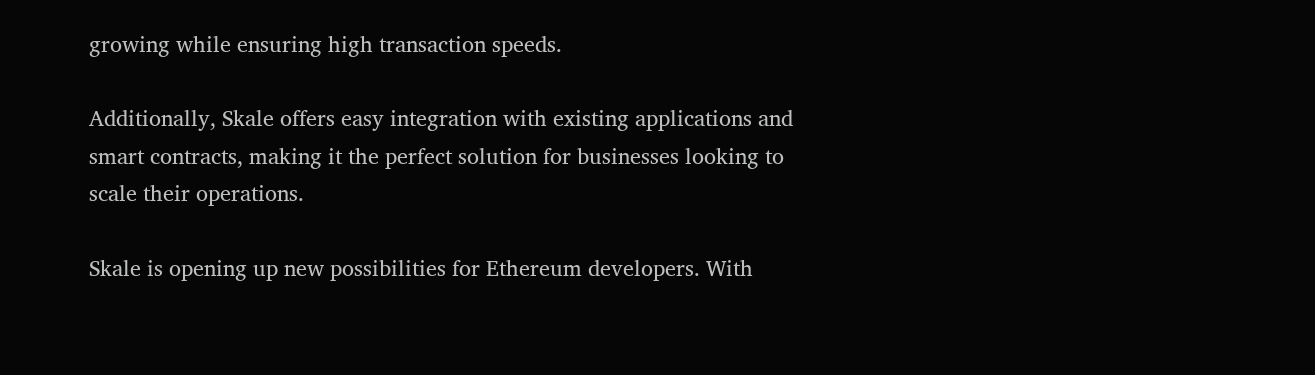growing while ensuring high transaction speeds.

Additionally, Skale offers easy integration with existing applications and smart contracts, making it the perfect solution for businesses looking to scale their operations.

Skale is opening up new possibilities for Ethereum developers. With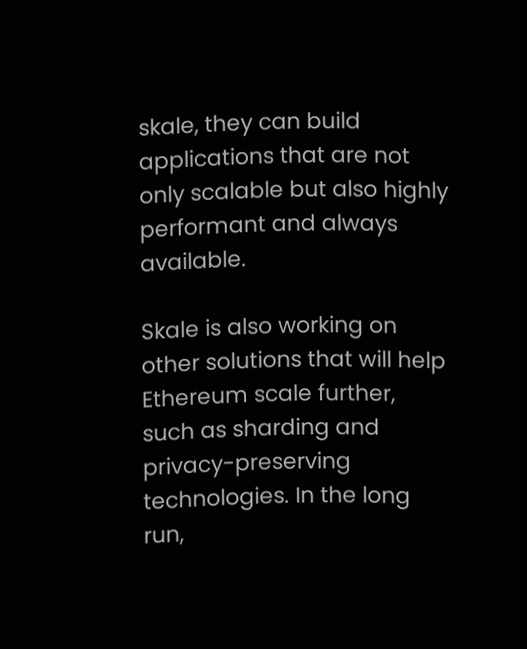skale, they can build applications that are not only scalable but also highly performant and always available.

Skale is also working on other solutions that will help Ethereum scale further, such as sharding and privacy-preserving technologies. In the long run,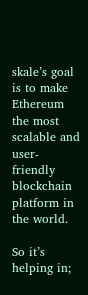skale’s goal is to make Ethereum the most scalable and user-friendly blockchain platform in the world.

So it’s helping in;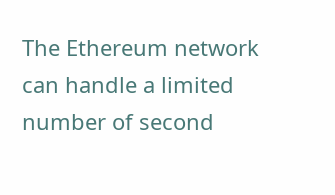The Ethereum network can handle a limited number of second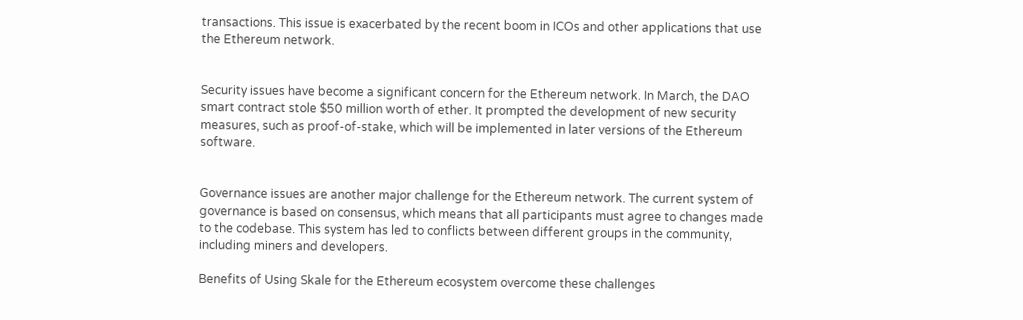transactions. This issue is exacerbated by the recent boom in ICOs and other applications that use the Ethereum network.


Security issues have become a significant concern for the Ethereum network. In March, the DAO smart contract stole $50 million worth of ether. It prompted the development of new security measures, such as proof-of-stake, which will be implemented in later versions of the Ethereum software.


Governance issues are another major challenge for the Ethereum network. The current system of governance is based on consensus, which means that all participants must agree to changes made to the codebase. This system has led to conflicts between different groups in the community, including miners and developers.

Benefits of Using Skale for the Ethereum ecosystem overcome these challenges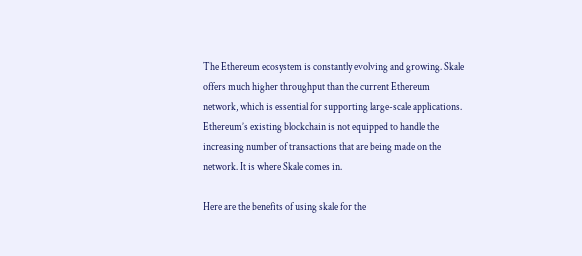The Ethereum ecosystem is constantly evolving and growing. Skale offers much higher throughput than the current Ethereum network, which is essential for supporting large-scale applications. Ethereum’s existing blockchain is not equipped to handle the increasing number of transactions that are being made on the network. It is where Skale comes in.

Here are the benefits of using skale for the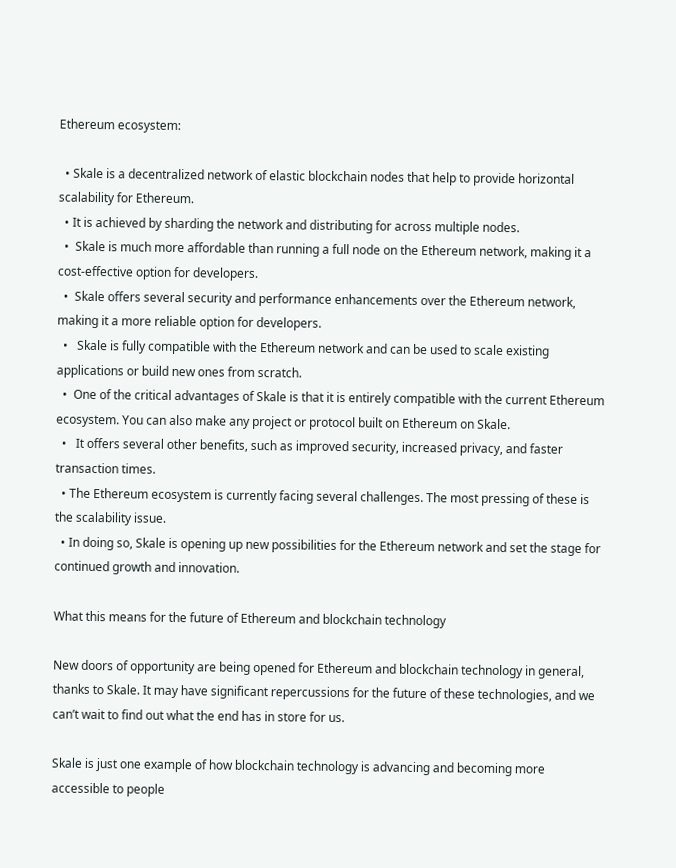Ethereum ecosystem:

  • Skale is a decentralized network of elastic blockchain nodes that help to provide horizontal scalability for Ethereum.
  • It is achieved by sharding the network and distributing for across multiple nodes.
  •  Skale is much more affordable than running a full node on the Ethereum network, making it a cost-effective option for developers.
  •  Skale offers several security and performance enhancements over the Ethereum network, making it a more reliable option for developers.
  •   Skale is fully compatible with the Ethereum network and can be used to scale existing applications or build new ones from scratch.
  •  One of the critical advantages of Skale is that it is entirely compatible with the current Ethereum ecosystem. You can also make any project or protocol built on Ethereum on Skale.
  •   It offers several other benefits, such as improved security, increased privacy, and faster transaction times.
  • The Ethereum ecosystem is currently facing several challenges. The most pressing of these is the scalability issue.
  • In doing so, Skale is opening up new possibilities for the Ethereum network and set the stage for continued growth and innovation.

What this means for the future of Ethereum and blockchain technology

New doors of opportunity are being opened for Ethereum and blockchain technology in general, thanks to Skale. It may have significant repercussions for the future of these technologies, and we can’t wait to find out what the end has in store for us.

Skale is just one example of how blockchain technology is advancing and becoming more accessible to people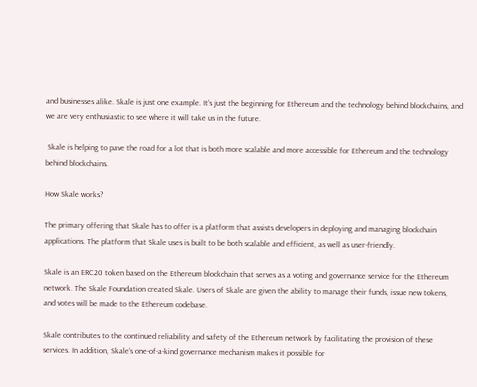and businesses alike. Skale is just one example. It’s just the beginning for Ethereum and the technology behind blockchains, and we are very enthusiastic to see where it will take us in the future.

 Skale is helping to pave the road for a lot that is both more scalable and more accessible for Ethereum and the technology behind blockchains.

How Skale works?

The primary offering that Skale has to offer is a platform that assists developers in deploying and managing blockchain applications. The platform that Skale uses is built to be both scalable and efficient, as well as user-friendly.

Skale is an ERC20 token based on the Ethereum blockchain that serves as a voting and governance service for the Ethereum network. The Skale Foundation created Skale. Users of Skale are given the ability to manage their funds, issue new tokens, and votes will be made to the Ethereum codebase.

Skale contributes to the continued reliability and safety of the Ethereum network by facilitating the provision of these services. In addition, Skale’s one-of-a-kind governance mechanism makes it possible for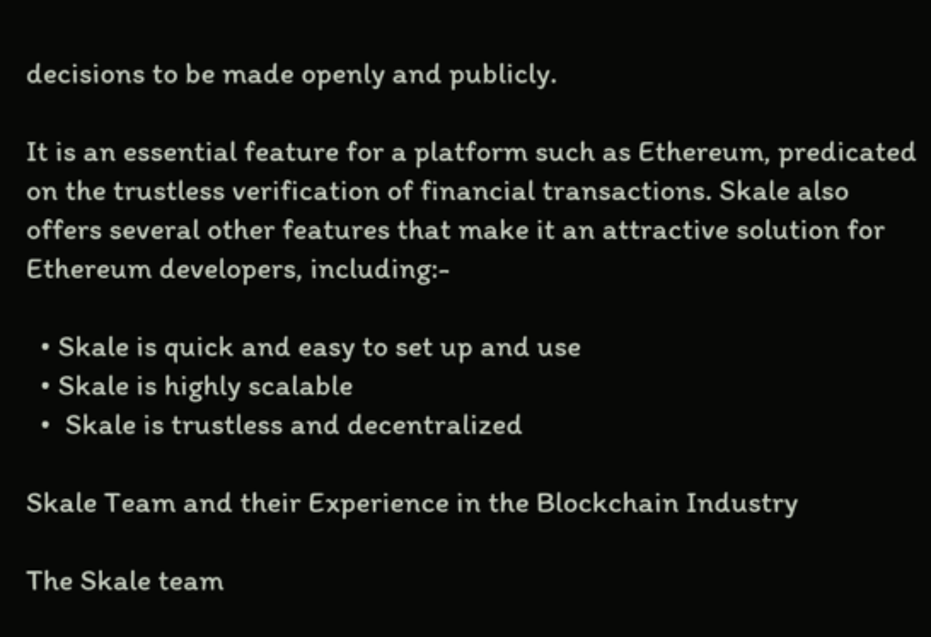decisions to be made openly and publicly.

It is an essential feature for a platform such as Ethereum, predicated on the trustless verification of financial transactions. Skale also offers several other features that make it an attractive solution for Ethereum developers, including:-

  • Skale is quick and easy to set up and use
  • Skale is highly scalable
  •  Skale is trustless and decentralized

Skale Team and their Experience in the Blockchain Industry

The Skale team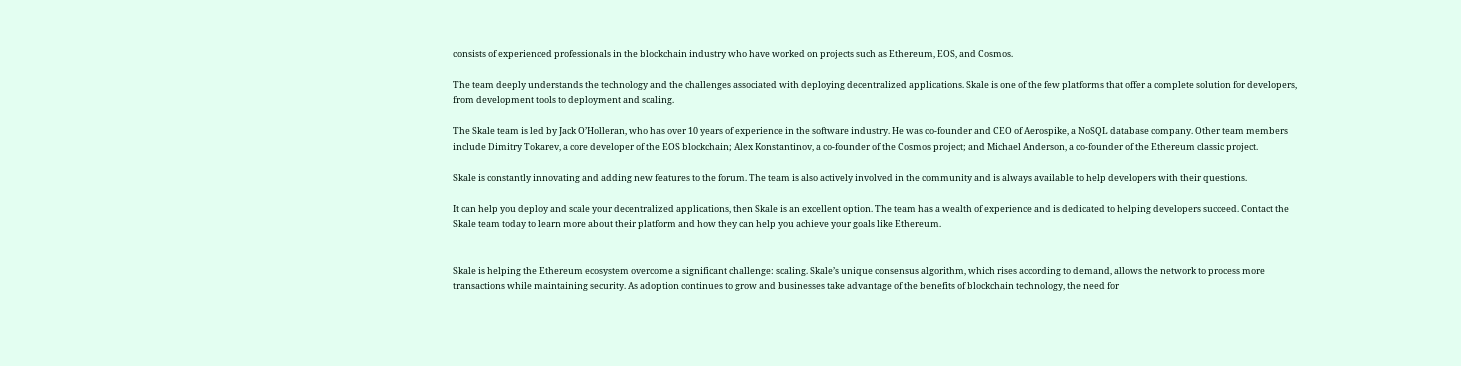consists of experienced professionals in the blockchain industry who have worked on projects such as Ethereum, EOS, and Cosmos.

The team deeply understands the technology and the challenges associated with deploying decentralized applications. Skale is one of the few platforms that offer a complete solution for developers, from development tools to deployment and scaling.

The Skale team is led by Jack O’Holleran, who has over 10 years of experience in the software industry. He was co-founder and CEO of Aerospike, a NoSQL database company. Other team members include Dimitry Tokarev, a core developer of the EOS blockchain; Alex Konstantinov, a co-founder of the Cosmos project; and Michael Anderson, a co-founder of the Ethereum classic project.

Skale is constantly innovating and adding new features to the forum. The team is also actively involved in the community and is always available to help developers with their questions.

It can help you deploy and scale your decentralized applications, then Skale is an excellent option. The team has a wealth of experience and is dedicated to helping developers succeed. Contact the Skale team today to learn more about their platform and how they can help you achieve your goals like Ethereum.


Skale is helping the Ethereum ecosystem overcome a significant challenge: scaling. Skale’s unique consensus algorithm, which rises according to demand, allows the network to process more transactions while maintaining security. As adoption continues to grow and businesses take advantage of the benefits of blockchain technology, the need for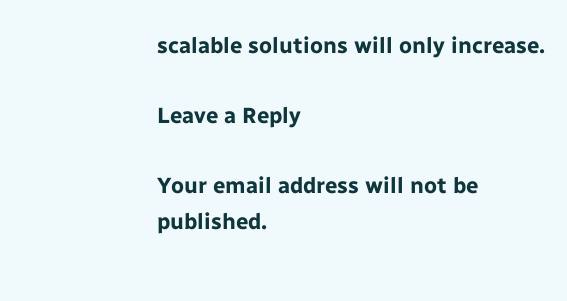scalable solutions will only increase.

Leave a Reply

Your email address will not be published.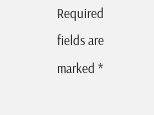Required fields are marked *